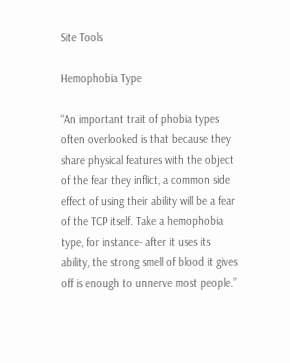Site Tools

Hemophobia Type

“An important trait of phobia types often overlooked is that because they share physical features with the object of the fear they inflict, a common side effect of using their ability will be a fear of the TCP itself. Take a hemophobia type, for instance- after it uses its ability, the strong smell of blood it gives off is enough to unnerve most people.”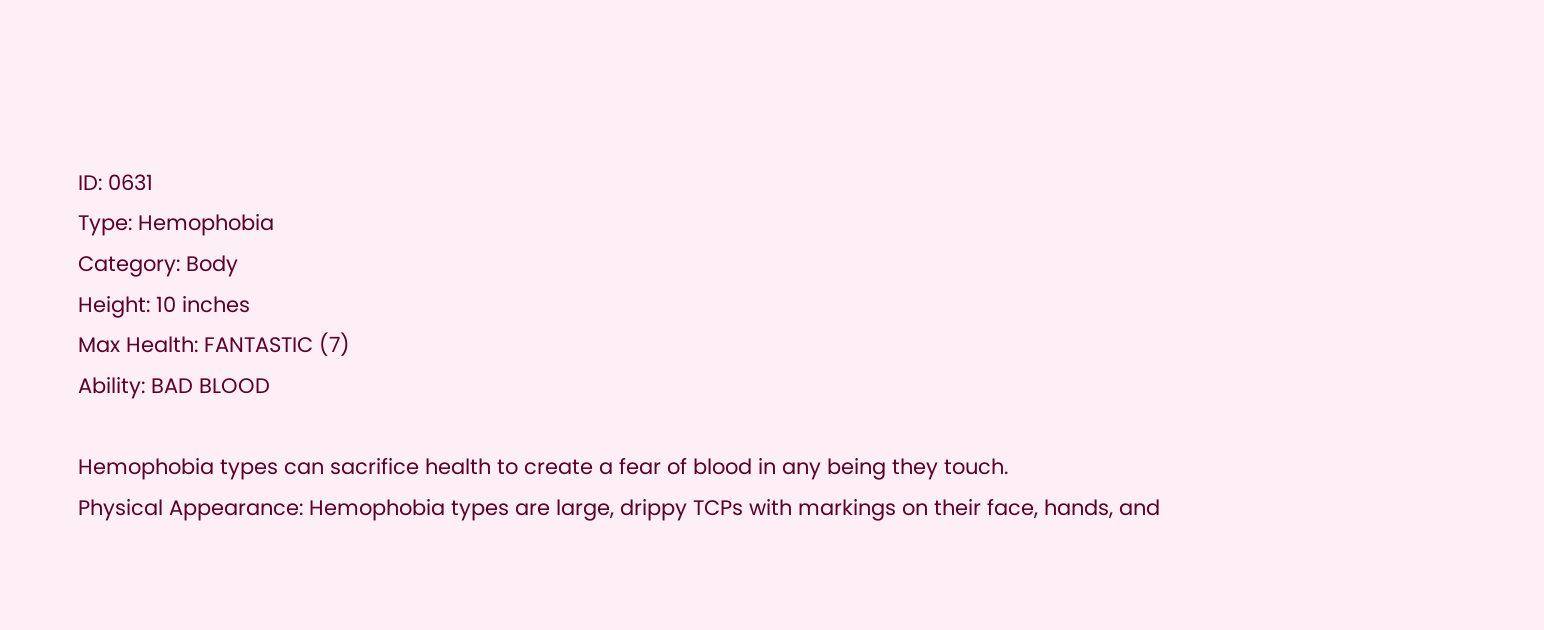ID: 0631
Type: Hemophobia
Category: Body
Height: 10 inches
Max Health: FANTASTIC (7)
Ability: BAD BLOOD

Hemophobia types can sacrifice health to create a fear of blood in any being they touch.
Physical Appearance: Hemophobia types are large, drippy TCPs with markings on their face, hands, and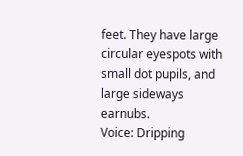feet. They have large circular eyespots with small dot pupils, and large sideways earnubs.
Voice: Dripping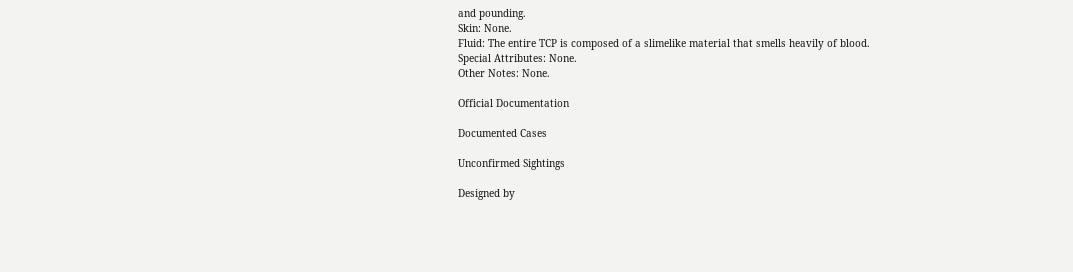and pounding.
Skin: None.
Fluid: The entire TCP is composed of a slimelike material that smells heavily of blood.
Special Attributes: None.
Other Notes: None.

Official Documentation

Documented Cases

Unconfirmed Sightings

Designed by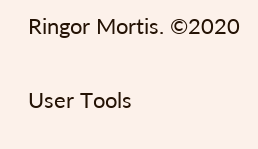Ringor Mortis. ©2020

User Tools